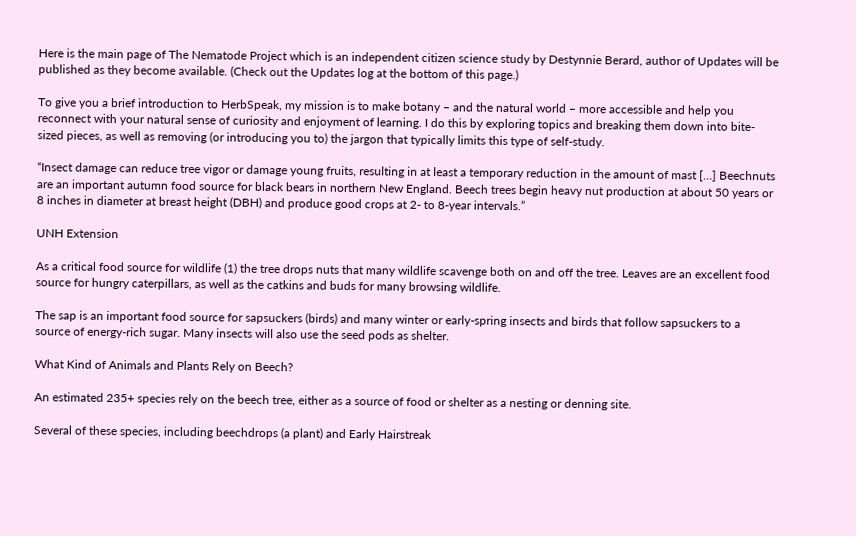Here is the main page of The Nematode Project which is an independent citizen science study by Destynnie Berard, author of Updates will be published as they become available. (Check out the Updates log at the bottom of this page.)

To give you a brief introduction to HerbSpeak, my mission is to make botany – and the natural world – more accessible and help you reconnect with your natural sense of curiosity and enjoyment of learning. I do this by exploring topics and breaking them down into bite-sized pieces, as well as removing (or introducing you to) the jargon that typically limits this type of self-study.

“Insect damage can reduce tree vigor or damage young fruits, resulting in at least a temporary reduction in the amount of mast […] Beechnuts are an important autumn food source for black bears in northern New England. Beech trees begin heavy nut production at about 50 years or 8 inches in diameter at breast height (DBH) and produce good crops at 2- to 8-year intervals.”

UNH Extension

As a critical food source for wildlife (1) the tree drops nuts that many wildlife scavenge both on and off the tree. Leaves are an excellent food source for hungry caterpillars, as well as the catkins and buds for many browsing wildlife.

The sap is an important food source for sapsuckers (birds) and many winter or early-spring insects and birds that follow sapsuckers to a source of energy-rich sugar. Many insects will also use the seed pods as shelter.

What Kind of Animals and Plants Rely on Beech?

An estimated 235+ species rely on the beech tree, either as a source of food or shelter as a nesting or denning site.

Several of these species, including beechdrops (a plant) and Early Hairstreak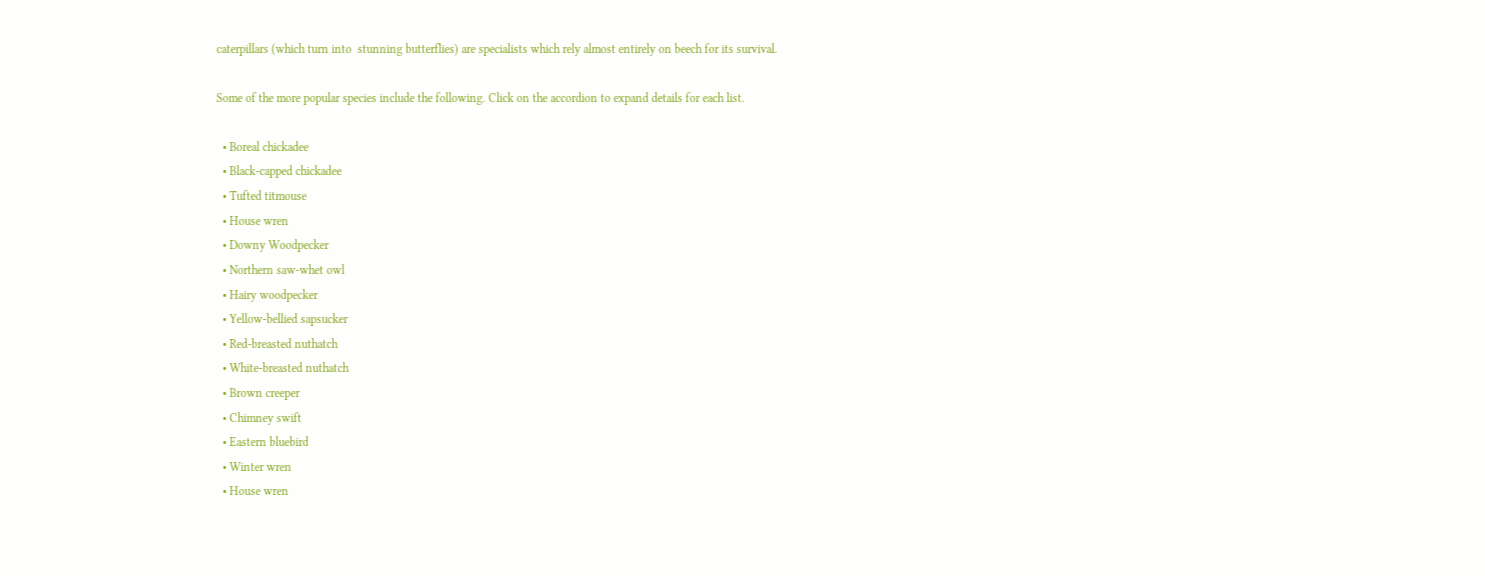caterpillars (which turn into  stunning butterflies) are specialists which rely almost entirely on beech for its survival.

Some of the more popular species include the following. Click on the accordion to expand details for each list.

  • Boreal chickadee
  • Black-capped chickadee
  • Tufted titmouse
  • House wren
  • Downy Woodpecker
  • Northern saw-whet owl
  • Hairy woodpecker
  • Yellow-bellied sapsucker
  • Red-breasted nuthatch
  • White-breasted nuthatch
  • Brown creeper
  • Chimney swift
  • Eastern bluebird
  • Winter wren
  • House wren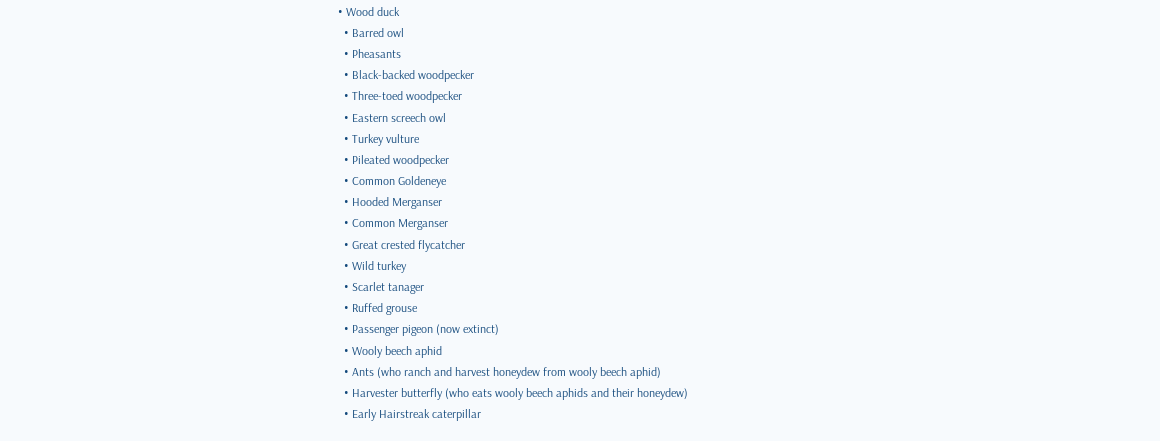• Wood duck
  • Barred owl
  • Pheasants
  • Black-backed woodpecker
  • Three-toed woodpecker
  • Eastern screech owl
  • Turkey vulture
  • Pileated woodpecker
  • Common Goldeneye
  • Hooded Merganser
  • Common Merganser
  • Great crested flycatcher
  • Wild turkey
  • Scarlet tanager
  • Ruffed grouse
  • Passenger pigeon (now extinct)
  • Wooly beech aphid
  • Ants (who ranch and harvest honeydew from wooly beech aphid)
  • Harvester butterfly (who eats wooly beech aphids and their honeydew)
  • Early Hairstreak caterpillar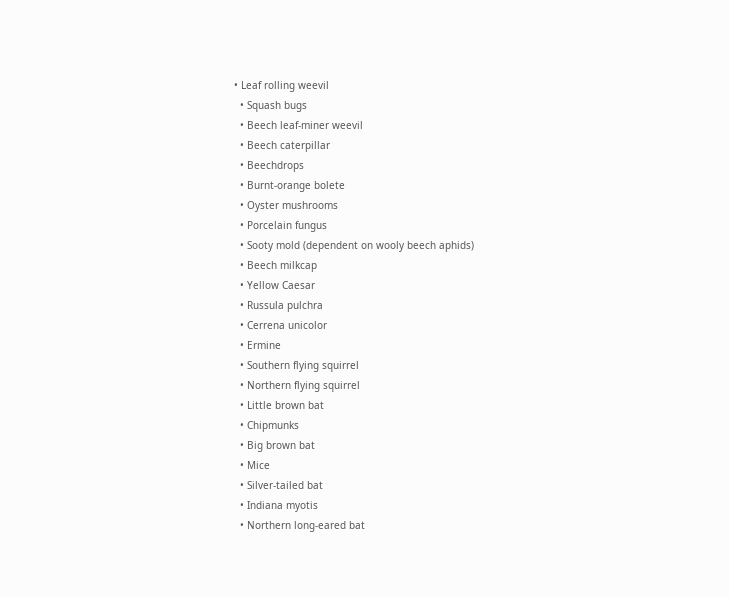• Leaf rolling weevil
  • Squash bugs
  • Beech leaf-miner weevil
  • Beech caterpillar
  • Beechdrops
  • Burnt-orange bolete
  • Oyster mushrooms
  • Porcelain fungus
  • Sooty mold (dependent on wooly beech aphids)
  • Beech milkcap
  • Yellow Caesar
  • Russula pulchra
  • Cerrena unicolor
  • Ermine
  • Southern flying squirrel
  • Northern flying squirrel
  • Little brown bat
  • Chipmunks
  • Big brown bat
  • Mice
  • Silver-tailed bat
  • Indiana myotis
  • Northern long-eared bat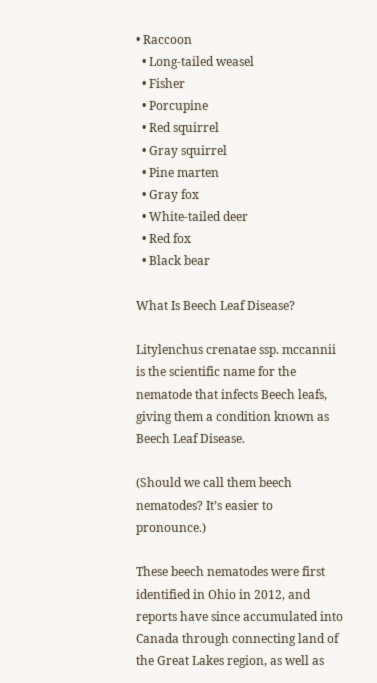• Raccoon
  • Long-tailed weasel
  • Fisher
  • Porcupine
  • Red squirrel
  • Gray squirrel
  • Pine marten
  • Gray fox
  • White-tailed deer
  • Red fox
  • Black bear

What Is Beech Leaf Disease?

Litylenchus crenatae ssp. mccannii is the scientific name for the nematode that infects Beech leafs, giving them a condition known as Beech Leaf Disease.

(Should we call them beech nematodes? It’s easier to pronounce.)

These beech nematodes were first identified in Ohio in 2012, and reports have since accumulated into Canada through connecting land of the Great Lakes region, as well as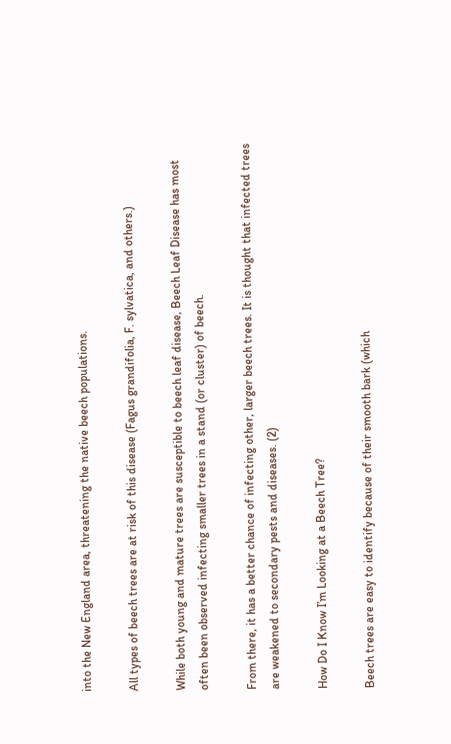into the New England area, threatening the native beech populations.

All types of beech trees are at risk of this disease (Fagus grandifolia, F. sylvatica, and others.)

While both young and mature trees are susceptible to beech leaf disease, Beech Leaf Disease has most often been observed infecting smaller trees in a stand (or cluster) of beech.

From there, it has a better chance of infecting other, larger beech trees. It is thought that infected trees are weakened to secondary pests and diseases. (2)

How Do I Know I’m Looking at a Beech Tree?

Beech trees are easy to identify because of their smooth bark (which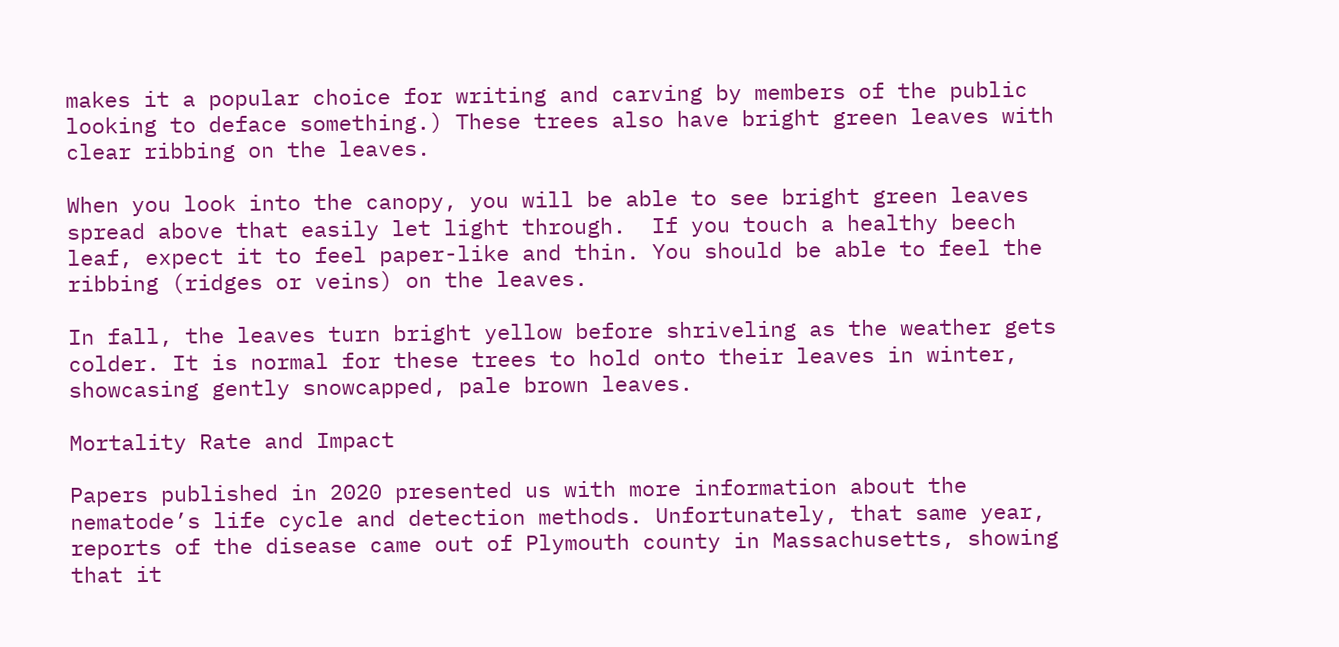makes it a popular choice for writing and carving by members of the public looking to deface something.) These trees also have bright green leaves with clear ribbing on the leaves.

When you look into the canopy, you will be able to see bright green leaves spread above that easily let light through.  If you touch a healthy beech leaf, expect it to feel paper-like and thin. You should be able to feel the ribbing (ridges or veins) on the leaves.

In fall, the leaves turn bright yellow before shriveling as the weather gets colder. It is normal for these trees to hold onto their leaves in winter, showcasing gently snowcapped, pale brown leaves.

Mortality Rate and Impact

Papers published in 2020 presented us with more information about the nematode’s life cycle and detection methods. Unfortunately, that same year, reports of the disease came out of Plymouth county in Massachusetts, showing that it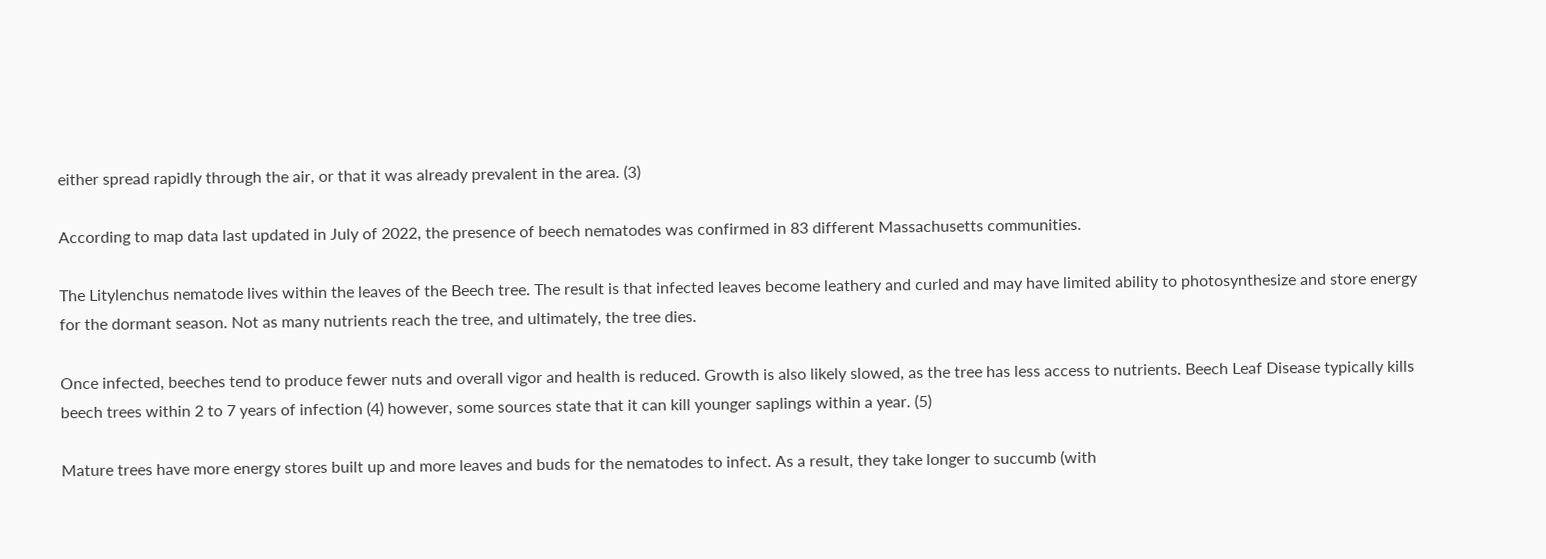either spread rapidly through the air, or that it was already prevalent in the area. (3)

According to map data last updated in July of 2022, the presence of beech nematodes was confirmed in 83 different Massachusetts communities.

The Litylenchus nematode lives within the leaves of the Beech tree. The result is that infected leaves become leathery and curled and may have limited ability to photosynthesize and store energy for the dormant season. Not as many nutrients reach the tree, and ultimately, the tree dies.

Once infected, beeches tend to produce fewer nuts and overall vigor and health is reduced. Growth is also likely slowed, as the tree has less access to nutrients. Beech Leaf Disease typically kills beech trees within 2 to 7 years of infection (4) however, some sources state that it can kill younger saplings within a year. (5)

Mature trees have more energy stores built up and more leaves and buds for the nematodes to infect. As a result, they take longer to succumb (with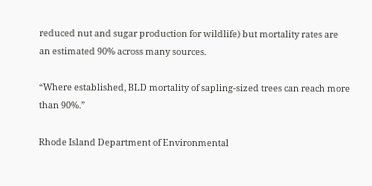reduced nut and sugar production for wildlife) but mortality rates are an estimated 90% across many sources.

“Where established, BLD mortality of sapling-sized trees can reach more than 90%.”

Rhode Island Department of Environmental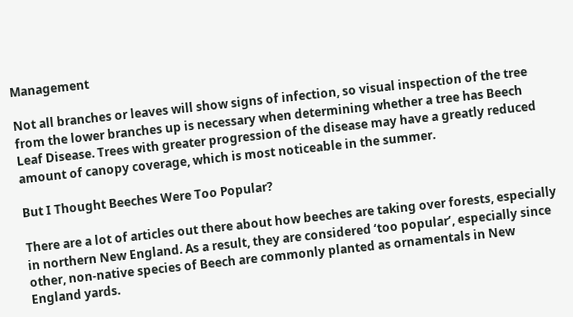Management

Not all branches or leaves will show signs of infection, so visual inspection of the tree from the lower branches up is necessary when determining whether a tree has Beech Leaf Disease. Trees with greater progression of the disease may have a greatly reduced amount of canopy coverage, which is most noticeable in the summer.

But I Thought Beeches Were Too Popular?

There are a lot of articles out there about how beeches are taking over forests, especially in northern New England. As a result, they are considered ‘too popular’, especially since other, non-native species of Beech are commonly planted as ornamentals in New England yards.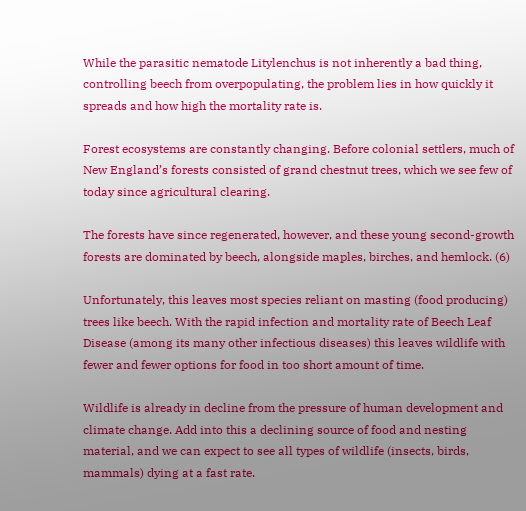While the parasitic nematode Litylenchus is not inherently a bad thing, controlling beech from overpopulating, the problem lies in how quickly it spreads and how high the mortality rate is.

Forest ecosystems are constantly changing. Before colonial settlers, much of New England’s forests consisted of grand chestnut trees, which we see few of today since agricultural clearing.

The forests have since regenerated, however, and these young second-growth forests are dominated by beech, alongside maples, birches, and hemlock. (6)

Unfortunately, this leaves most species reliant on masting (food producing) trees like beech. With the rapid infection and mortality rate of Beech Leaf Disease (among its many other infectious diseases) this leaves wildlife with fewer and fewer options for food in too short amount of time.

Wildlife is already in decline from the pressure of human development and climate change. Add into this a declining source of food and nesting material, and we can expect to see all types of wildlife (insects, birds, mammals) dying at a fast rate.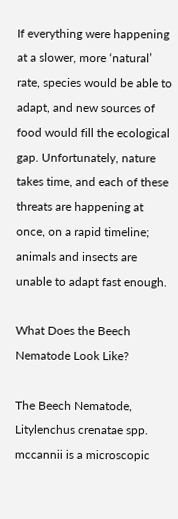If everything were happening at a slower, more ‘natural’ rate, species would be able to adapt, and new sources of food would fill the ecological gap. Unfortunately, nature takes time, and each of these threats are happening at once, on a rapid timeline; animals and insects are unable to adapt fast enough.

What Does the Beech Nematode Look Like?

The Beech Nematode, Litylenchus crenatae spp. mccannii is a microscopic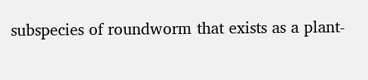subspecies of roundworm that exists as a plant-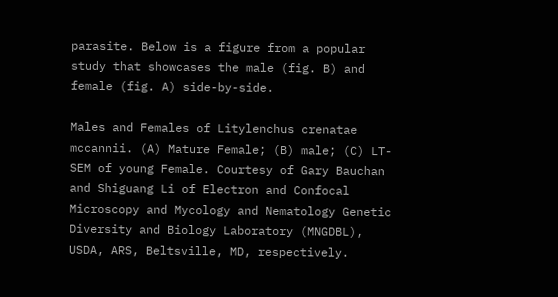parasite. Below is a figure from a popular study that showcases the male (fig. B) and female (fig. A) side-by-side.

Males and Females of Litylenchus crenatae mccannii. (A) Mature Female; (B) male; (C) LT-SEM of young Female. Courtesy of Gary Bauchan and Shiguang Li of Electron and Confocal Microscopy and Mycology and Nematology Genetic Diversity and Biology Laboratory (MNGDBL), USDA, ARS, Beltsville, MD, respectively.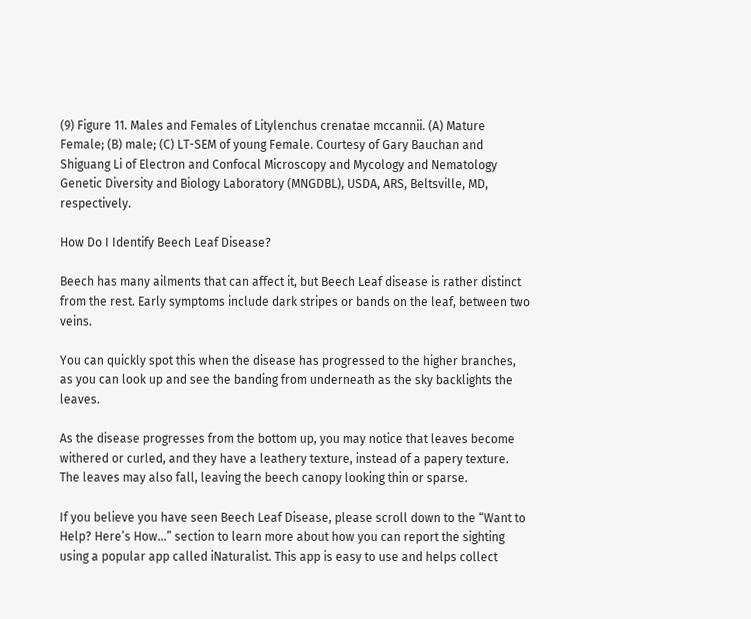(9) Figure 11. Males and Females of Litylenchus crenatae mccannii. (A) Mature Female; (B) male; (C) LT-SEM of young Female. Courtesy of Gary Bauchan and Shiguang Li of Electron and Confocal Microscopy and Mycology and Nematology Genetic Diversity and Biology Laboratory (MNGDBL), USDA, ARS, Beltsville, MD, respectively.

How Do I Identify Beech Leaf Disease?

Beech has many ailments that can affect it, but Beech Leaf disease is rather distinct from the rest. Early symptoms include dark stripes or bands on the leaf, between two veins.

You can quickly spot this when the disease has progressed to the higher branches, as you can look up and see the banding from underneath as the sky backlights the leaves.

As the disease progresses from the bottom up, you may notice that leaves become withered or curled, and they have a leathery texture, instead of a papery texture. The leaves may also fall, leaving the beech canopy looking thin or sparse.

If you believe you have seen Beech Leaf Disease, please scroll down to the “Want to Help? Here’s How…” section to learn more about how you can report the sighting using a popular app called iNaturalist. This app is easy to use and helps collect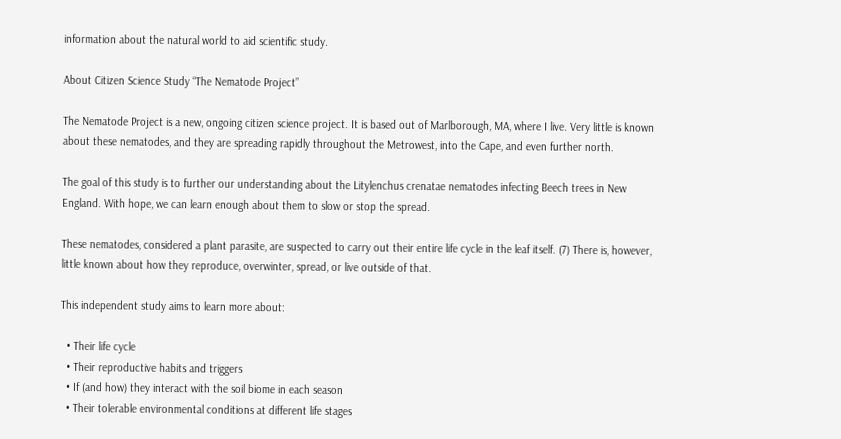information about the natural world to aid scientific study.

About Citizen Science Study “The Nematode Project”

The Nematode Project is a new, ongoing citizen science project. It is based out of Marlborough, MA, where I live. Very little is known about these nematodes, and they are spreading rapidly throughout the Metrowest, into the Cape, and even further north.

The goal of this study is to further our understanding about the Litylenchus crenatae nematodes infecting Beech trees in New England. With hope, we can learn enough about them to slow or stop the spread.

These nematodes, considered a plant parasite, are suspected to carry out their entire life cycle in the leaf itself. (7) There is, however, little known about how they reproduce, overwinter, spread, or live outside of that.

This independent study aims to learn more about:

  • Their life cycle
  • Their reproductive habits and triggers
  • If (and how) they interact with the soil biome in each season
  • Their tolerable environmental conditions at different life stages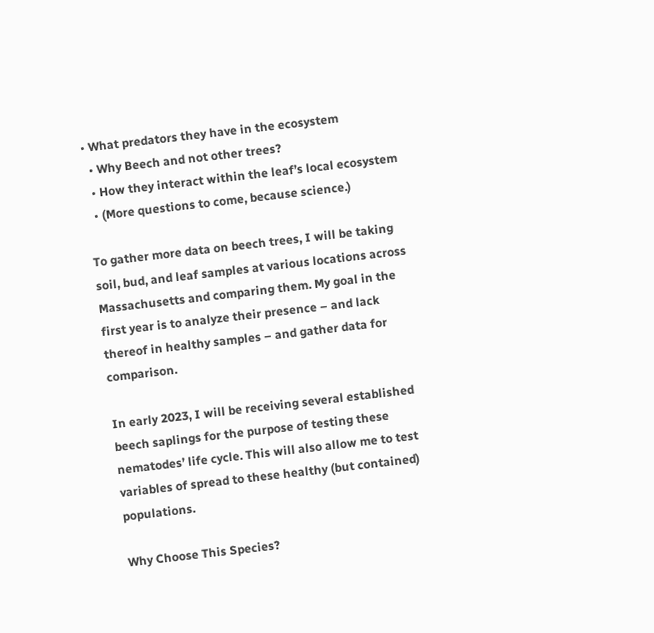• What predators they have in the ecosystem
  • Why Beech and not other trees?
  • How they interact within the leaf’s local ecosystem
  • (More questions to come, because science.)

To gather more data on beech trees, I will be taking soil, bud, and leaf samples at various locations across Massachusetts and comparing them. My goal in the first year is to analyze their presence – and lack thereof in healthy samples – and gather data for comparison.

In early 2023, I will be receiving several established beech saplings for the purpose of testing these nematodes’ life cycle. This will also allow me to test variables of spread to these healthy (but contained) populations.

Why Choose This Species?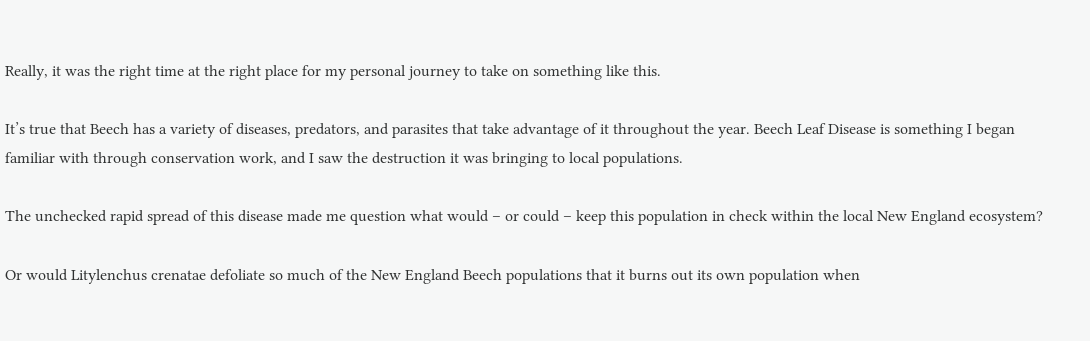Really, it was the right time at the right place for my personal journey to take on something like this.

It’s true that Beech has a variety of diseases, predators, and parasites that take advantage of it throughout the year. Beech Leaf Disease is something I began familiar with through conservation work, and I saw the destruction it was bringing to local populations.

The unchecked rapid spread of this disease made me question what would – or could – keep this population in check within the local New England ecosystem?

Or would Litylenchus crenatae defoliate so much of the New England Beech populations that it burns out its own population when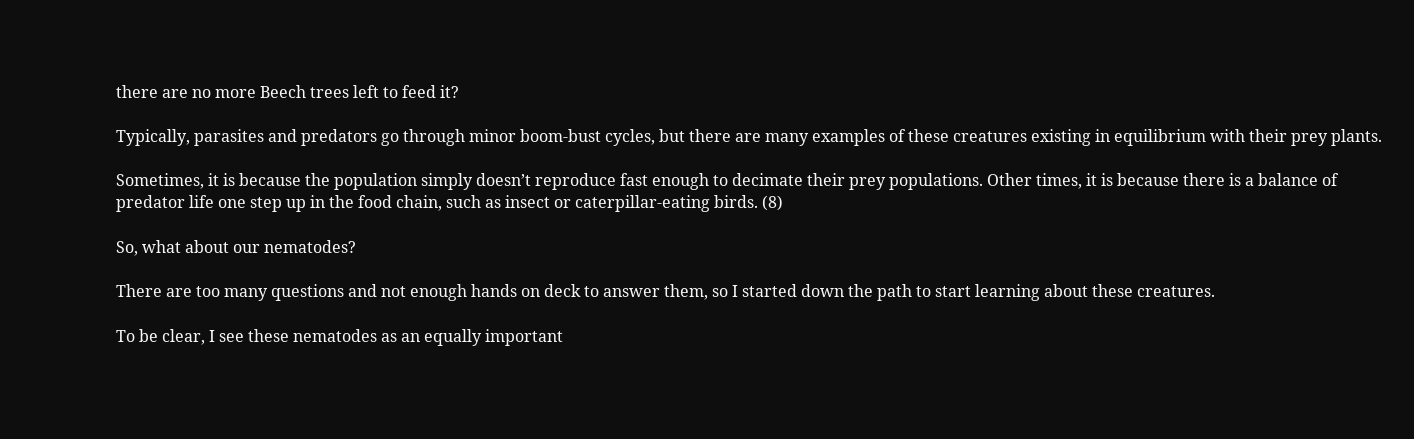there are no more Beech trees left to feed it?

Typically, parasites and predators go through minor boom-bust cycles, but there are many examples of these creatures existing in equilibrium with their prey plants.

Sometimes, it is because the population simply doesn’t reproduce fast enough to decimate their prey populations. Other times, it is because there is a balance of predator life one step up in the food chain, such as insect or caterpillar-eating birds. (8)

So, what about our nematodes?

There are too many questions and not enough hands on deck to answer them, so I started down the path to start learning about these creatures.

To be clear, I see these nematodes as an equally important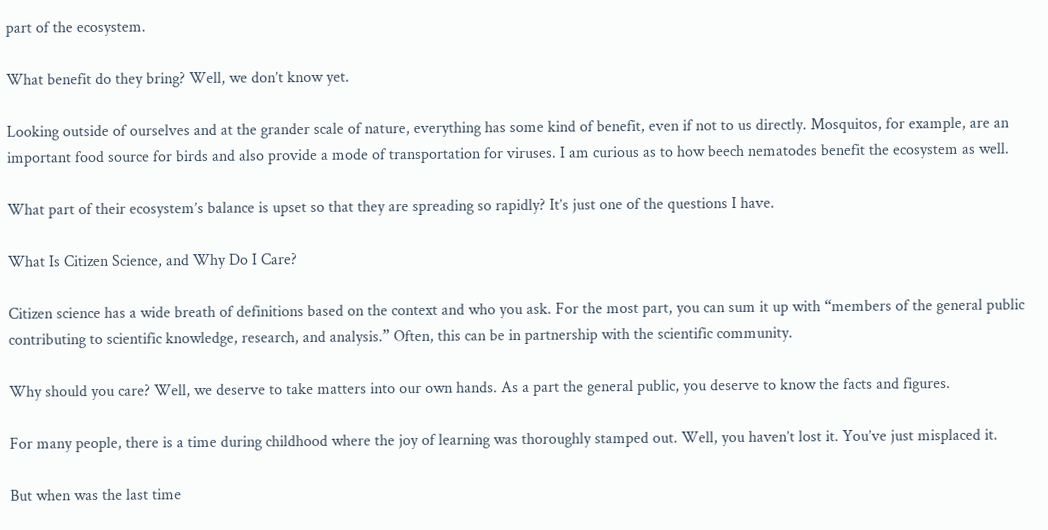part of the ecosystem.

What benefit do they bring? Well, we don’t know yet.

Looking outside of ourselves and at the grander scale of nature, everything has some kind of benefit, even if not to us directly. Mosquitos, for example, are an important food source for birds and also provide a mode of transportation for viruses. I am curious as to how beech nematodes benefit the ecosystem as well.

What part of their ecosystem’s balance is upset so that they are spreading so rapidly? It’s just one of the questions I have.

What Is Citizen Science, and Why Do I Care?

Citizen science has a wide breath of definitions based on the context and who you ask. For the most part, you can sum it up with “members of the general public contributing to scientific knowledge, research, and analysis.” Often, this can be in partnership with the scientific community.

Why should you care? Well, we deserve to take matters into our own hands. As a part the general public, you deserve to know the facts and figures.

For many people, there is a time during childhood where the joy of learning was thoroughly stamped out. Well, you haven’t lost it. You’ve just misplaced it.

But when was the last time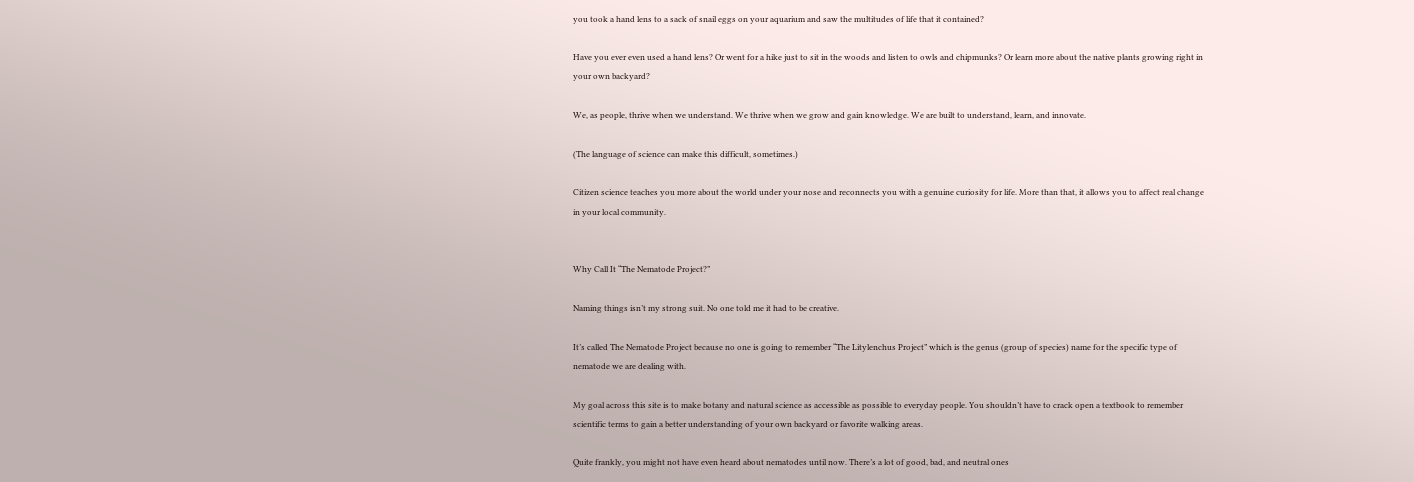you took a hand lens to a sack of snail eggs on your aquarium and saw the multitudes of life that it contained?

Have you ever even used a hand lens? Or went for a hike just to sit in the woods and listen to owls and chipmunks? Or learn more about the native plants growing right in your own backyard?

We, as people, thrive when we understand. We thrive when we grow and gain knowledge. We are built to understand, learn, and innovate.

(The language of science can make this difficult, sometimes.)

Citizen science teaches you more about the world under your nose and reconnects you with a genuine curiosity for life. More than that, it allows you to affect real change in your local community.


Why Call It “The Nematode Project?”

Naming things isn’t my strong suit. No one told me it had to be creative.

It’s called The Nematode Project because no one is going to remember “The Litylenchus Project” which is the genus (group of species) name for the specific type of nematode we are dealing with.

My goal across this site is to make botany and natural science as accessible as possible to everyday people. You shouldn’t have to crack open a textbook to remember scientific terms to gain a better understanding of your own backyard or favorite walking areas.

Quite frankly, you might not have even heard about nematodes until now. There’s a lot of good, bad, and neutral ones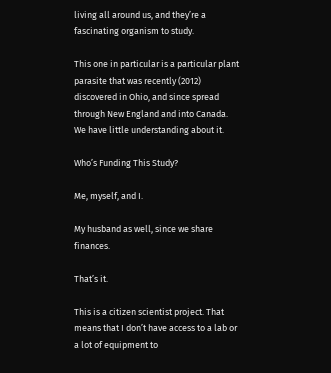living all around us, and they’re a fascinating organism to study.

This one in particular is a particular plant parasite that was recently (2012) discovered in Ohio, and since spread through New England and into Canada. We have little understanding about it.

Who’s Funding This Study?

Me, myself, and I.

My husband as well, since we share finances.

That’s it.

This is a citizen scientist project. That means that I don’t have access to a lab or a lot of equipment to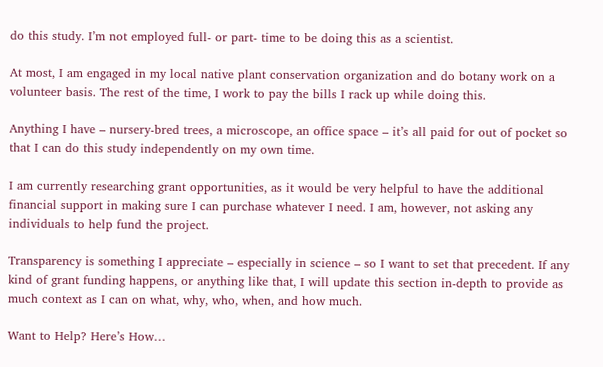do this study. I’m not employed full- or part- time to be doing this as a scientist.

At most, I am engaged in my local native plant conservation organization and do botany work on a volunteer basis. The rest of the time, I work to pay the bills I rack up while doing this.

Anything I have – nursery-bred trees, a microscope, an office space – it’s all paid for out of pocket so that I can do this study independently on my own time.

I am currently researching grant opportunities, as it would be very helpful to have the additional financial support in making sure I can purchase whatever I need. I am, however, not asking any individuals to help fund the project.

Transparency is something I appreciate – especially in science – so I want to set that precedent. If any kind of grant funding happens, or anything like that, I will update this section in-depth to provide as much context as I can on what, why, who, when, and how much.

Want to Help? Here’s How…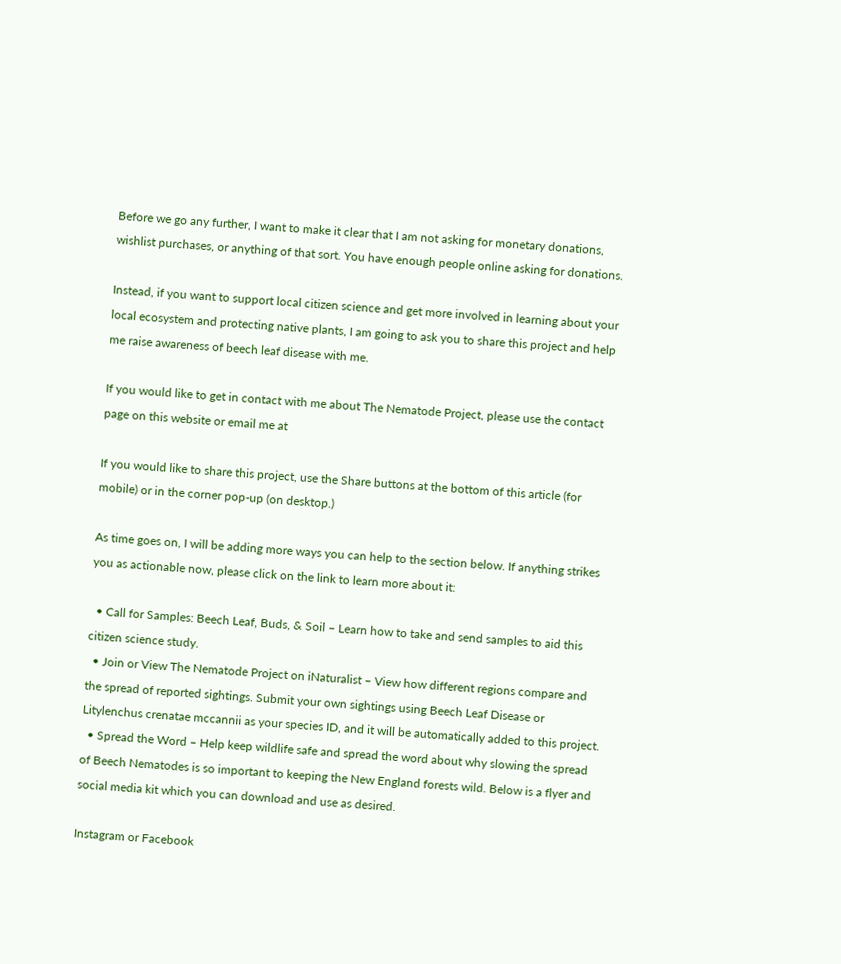Before we go any further, I want to make it clear that I am not asking for monetary donations, wishlist purchases, or anything of that sort. You have enough people online asking for donations.

Instead, if you want to support local citizen science and get more involved in learning about your local ecosystem and protecting native plants, I am going to ask you to share this project and help me raise awareness of beech leaf disease with me.

If you would like to get in contact with me about The Nematode Project, please use the contact page on this website or email me at

If you would like to share this project, use the Share buttons at the bottom of this article (for mobile) or in the corner pop-up (on desktop.)

As time goes on, I will be adding more ways you can help to the section below. If anything strikes you as actionable now, please click on the link to learn more about it:

  • Call for Samples: Beech Leaf, Buds, & Soil – Learn how to take and send samples to aid this citizen science study.
  • Join or View The Nematode Project on iNaturalist – View how different regions compare and the spread of reported sightings. Submit your own sightings using Beech Leaf Disease or Litylenchus crenatae mccannii as your species ID, and it will be automatically added to this project.
  • Spread the Word – Help keep wildlife safe and spread the word about why slowing the spread of Beech Nematodes is so important to keeping the New England forests wild. Below is a flyer and social media kit which you can download and use as desired.

Instagram or Facebook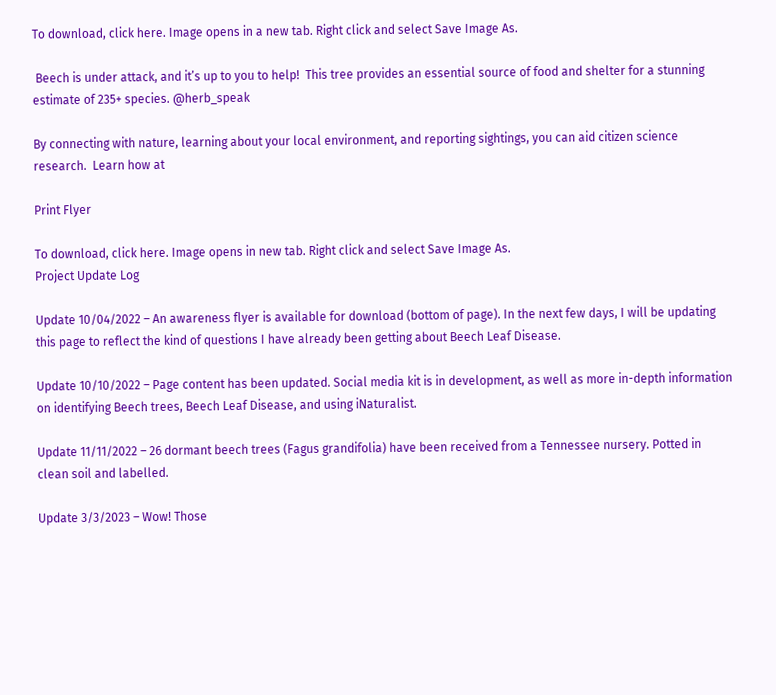To download, click here. Image opens in a new tab. Right click and select Save Image As.

 Beech is under attack, and it’s up to you to help!  This tree provides an essential source of food and shelter for a stunning estimate of 235+ species. @herb_speak

By connecting with nature, learning about your local environment, and reporting sightings, you can aid citizen science research.  Learn how at

Print Flyer

To download, click here. Image opens in new tab. Right click and select Save Image As.
Project Update Log

Update 10/04/2022 – An awareness flyer is available for download (bottom of page). In the next few days, I will be updating this page to reflect the kind of questions I have already been getting about Beech Leaf Disease.

Update 10/10/2022 – Page content has been updated. Social media kit is in development, as well as more in-depth information on identifying Beech trees, Beech Leaf Disease, and using iNaturalist.

Update 11/11/2022 – 26 dormant beech trees (Fagus grandifolia) have been received from a Tennessee nursery. Potted in clean soil and labelled.

Update 3/3/2023 – Wow! Those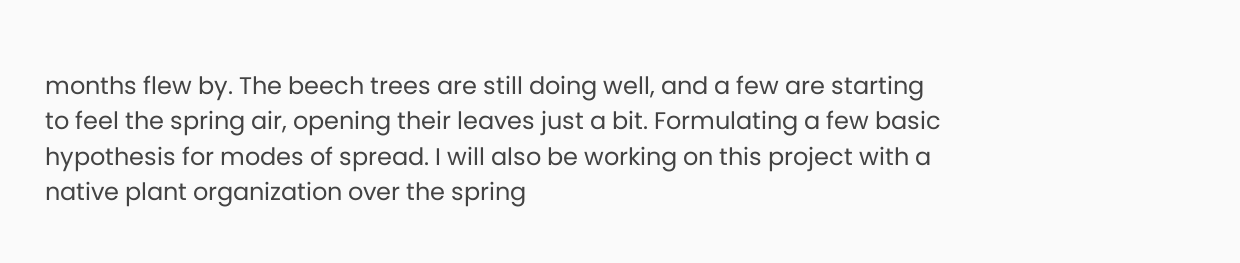months flew by. The beech trees are still doing well, and a few are starting to feel the spring air, opening their leaves just a bit. Formulating a few basic hypothesis for modes of spread. I will also be working on this project with a native plant organization over the spring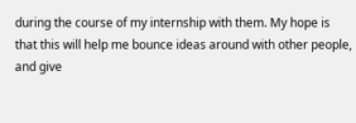during the course of my internship with them. My hope is that this will help me bounce ideas around with other people, and give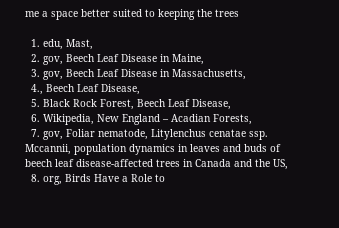me a space better suited to keeping the trees

  1. edu, Mast,
  2. gov, Beech Leaf Disease in Maine,
  3. gov, Beech Leaf Disease in Massachusetts,
  4., Beech Leaf Disease,
  5. Black Rock Forest, Beech Leaf Disease,
  6. Wikipedia, New England – Acadian Forests,
  7. gov, Foliar nematode, Litylenchus cenatae ssp. Mccannii, population dynamics in leaves and buds of beech leaf disease-affected trees in Canada and the US,
  8. org, Birds Have a Role to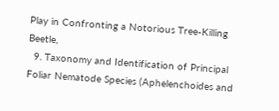Play in Confronting a Notorious Tree-Killing Beetle,
  9. Taxonomy and Identification of Principal Foliar Nematode Species (Aphelenchoides and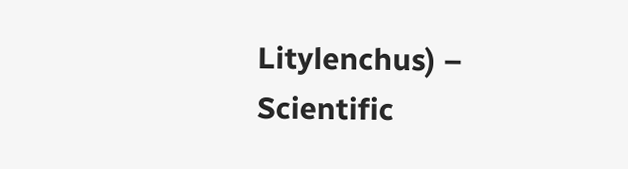Litylenchus) – Scientific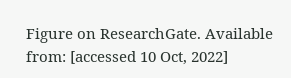Figure on ResearchGate. Available from: [accessed 10 Oct, 2022]